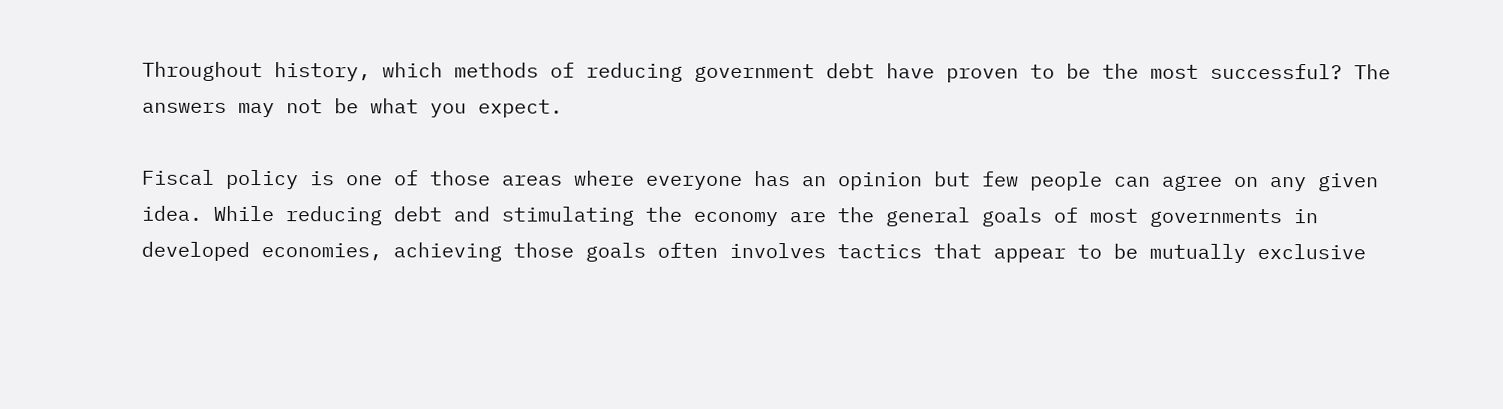Throughout history, which methods of reducing government debt have proven to be the most successful? The answers may not be what you expect.

Fiscal policy is one of those areas where everyone has an opinion but few people can agree on any given idea. While reducing debt and stimulating the economy are the general goals of most governments in developed economies, achieving those goals often involves tactics that appear to be mutually exclusive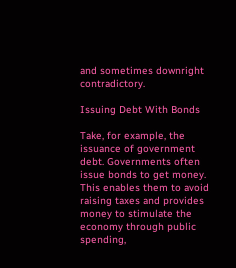and sometimes downright contradictory.

Issuing Debt With Bonds

Take, for example, the issuance of government debt. Governments often issue bonds to get money. This enables them to avoid raising taxes and provides money to stimulate the economy through public spending,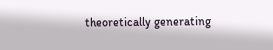theoretically generating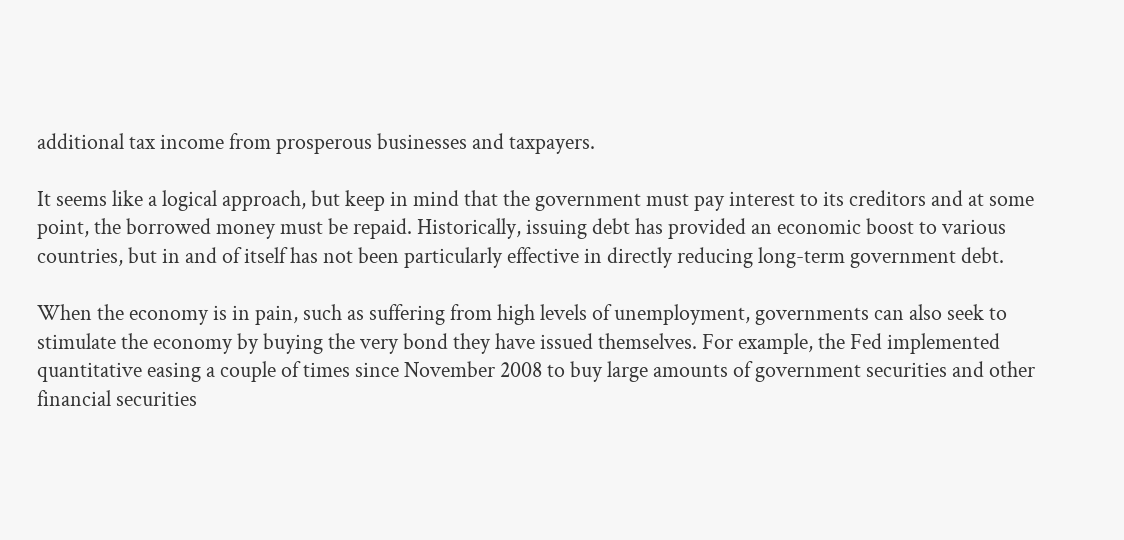additional tax income from prosperous businesses and taxpayers.

It seems like a logical approach, but keep in mind that the government must pay interest to its creditors and at some point, the borrowed money must be repaid. Historically, issuing debt has provided an economic boost to various countries, but in and of itself has not been particularly effective in directly reducing long-term government debt.

When the economy is in pain, such as suffering from high levels of unemployment, governments can also seek to stimulate the economy by buying the very bond they have issued themselves. For example, the Fed implemented quantitative easing a couple of times since November 2008 to buy large amounts of government securities and other financial securities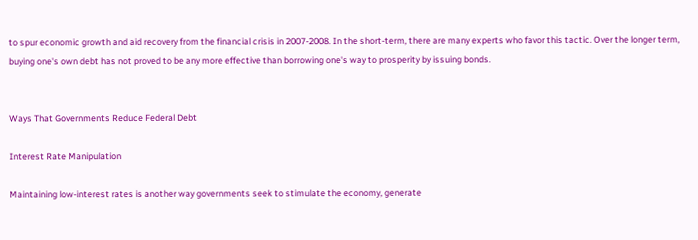to spur economic growth and aid recovery from the financial crisis in 2007-2008. In the short-term, there are many experts who favor this tactic. Over the longer term, buying one's own debt has not proved to be any more effective than borrowing one's way to prosperity by issuing bonds.


Ways That Governments Reduce Federal Debt

Interest Rate Manipulation

Maintaining low-interest rates is another way governments seek to stimulate the economy, generate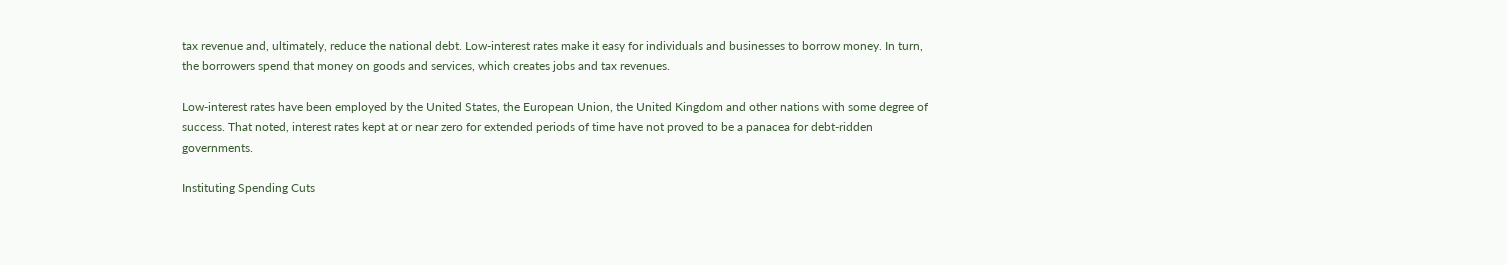tax revenue and, ultimately, reduce the national debt. Low-interest rates make it easy for individuals and businesses to borrow money. In turn, the borrowers spend that money on goods and services, which creates jobs and tax revenues.

Low-interest rates have been employed by the United States, the European Union, the United Kingdom and other nations with some degree of success. That noted, interest rates kept at or near zero for extended periods of time have not proved to be a panacea for debt-ridden governments.

Instituting Spending Cuts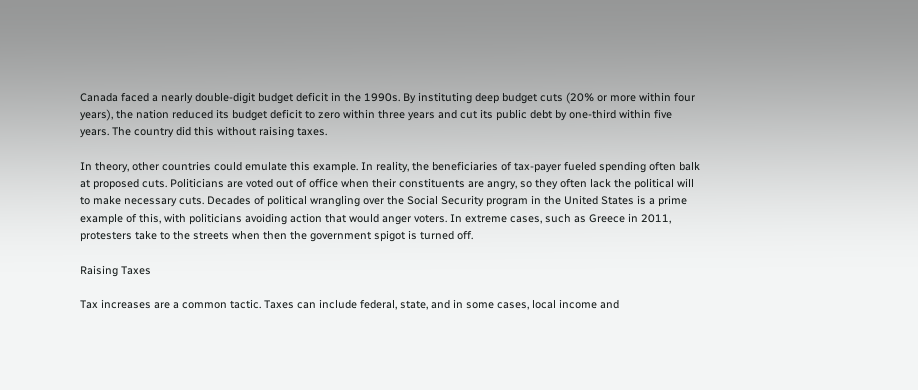Canada faced a nearly double-digit budget deficit in the 1990s. By instituting deep budget cuts (20% or more within four years), the nation reduced its budget deficit to zero within three years and cut its public debt by one-third within five years. The country did this without raising taxes.

In theory, other countries could emulate this example. In reality, the beneficiaries of tax-payer fueled spending often balk at proposed cuts. Politicians are voted out of office when their constituents are angry, so they often lack the political will to make necessary cuts. Decades of political wrangling over the Social Security program in the United States is a prime example of this, with politicians avoiding action that would anger voters. In extreme cases, such as Greece in 2011, protesters take to the streets when then the government spigot is turned off.

Raising Taxes

Tax increases are a common tactic. Taxes can include federal, state, and in some cases, local income and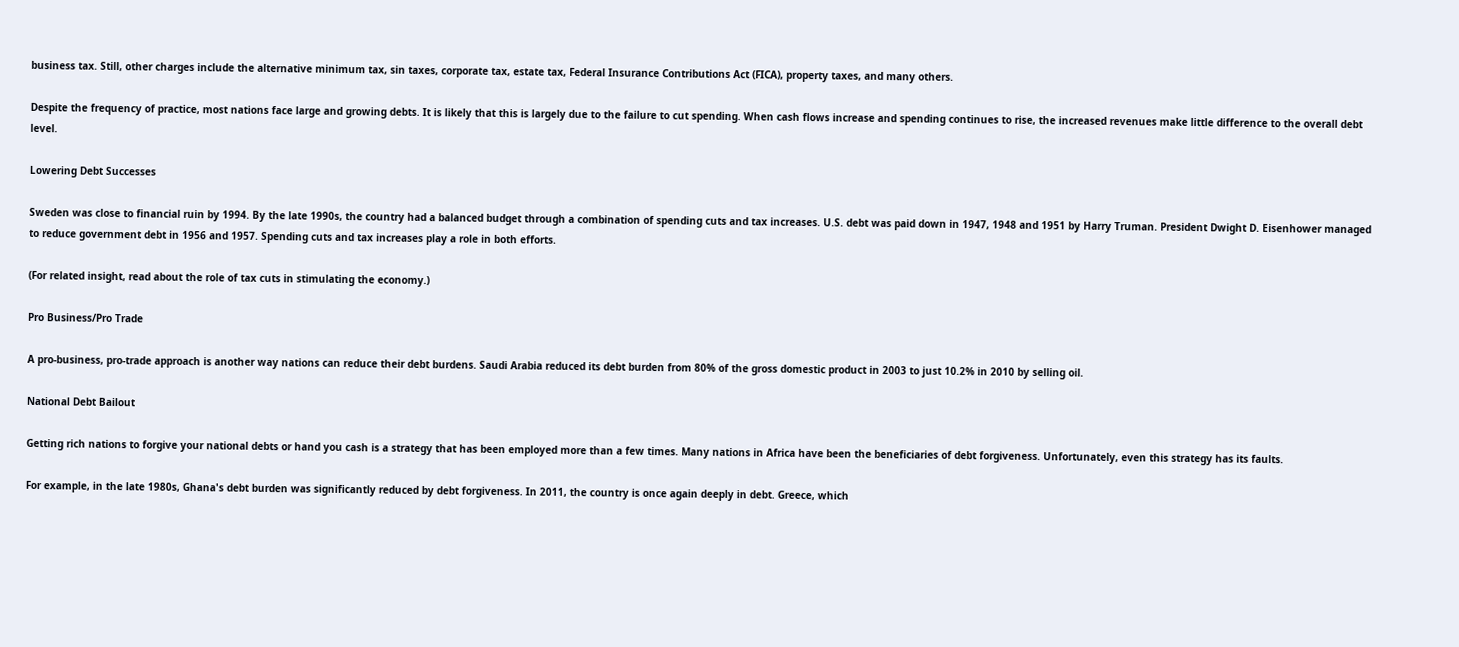business tax. Still, other charges include the alternative minimum tax, sin taxes, corporate tax, estate tax, Federal Insurance Contributions Act (FICA), property taxes, and many others.

Despite the frequency of practice, most nations face large and growing debts. It is likely that this is largely due to the failure to cut spending. When cash flows increase and spending continues to rise, the increased revenues make little difference to the overall debt level.

Lowering Debt Successes

Sweden was close to financial ruin by 1994. By the late 1990s, the country had a balanced budget through a combination of spending cuts and tax increases. U.S. debt was paid down in 1947, 1948 and 1951 by Harry Truman. President Dwight D. Eisenhower managed to reduce government debt in 1956 and 1957. Spending cuts and tax increases play a role in both efforts.

(For related insight, read about the role of tax cuts in stimulating the economy.)

Pro Business/Pro Trade

A pro-business, pro-trade approach is another way nations can reduce their debt burdens. Saudi Arabia reduced its debt burden from 80% of the gross domestic product in 2003 to just 10.2% in 2010 by selling oil.

National Debt Bailout

Getting rich nations to forgive your national debts or hand you cash is a strategy that has been employed more than a few times. Many nations in Africa have been the beneficiaries of debt forgiveness. Unfortunately, even this strategy has its faults.

For example, in the late 1980s, Ghana's debt burden was significantly reduced by debt forgiveness. In 2011, the country is once again deeply in debt. Greece, which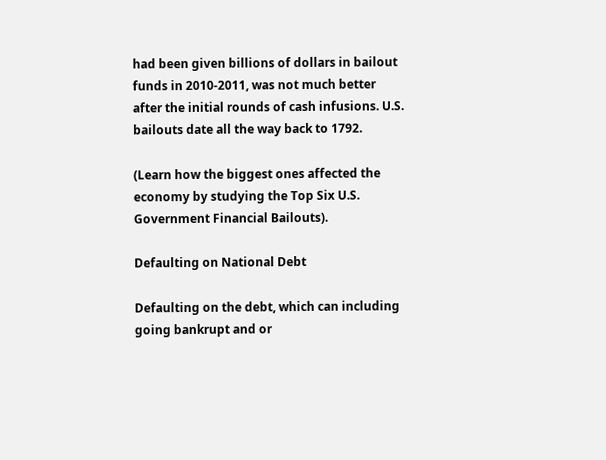had been given billions of dollars in bailout funds in 2010-2011, was not much better after the initial rounds of cash infusions. U.S. bailouts date all the way back to 1792.

(Learn how the biggest ones affected the economy by studying the Top Six U.S. Government Financial Bailouts).

Defaulting on National Debt

Defaulting on the debt, which can including going bankrupt and or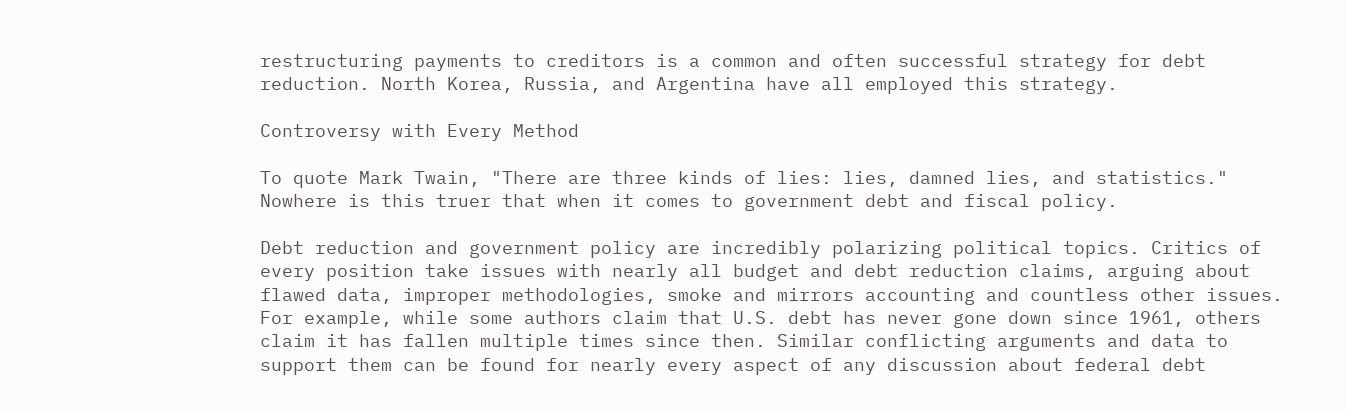restructuring payments to creditors is a common and often successful strategy for debt reduction. North Korea, Russia, and Argentina have all employed this strategy.

Controversy with Every Method

To quote Mark Twain, "There are three kinds of lies: lies, damned lies, and statistics." Nowhere is this truer that when it comes to government debt and fiscal policy.

Debt reduction and government policy are incredibly polarizing political topics. Critics of every position take issues with nearly all budget and debt reduction claims, arguing about flawed data, improper methodologies, smoke and mirrors accounting and countless other issues. For example, while some authors claim that U.S. debt has never gone down since 1961, others claim it has fallen multiple times since then. Similar conflicting arguments and data to support them can be found for nearly every aspect of any discussion about federal debt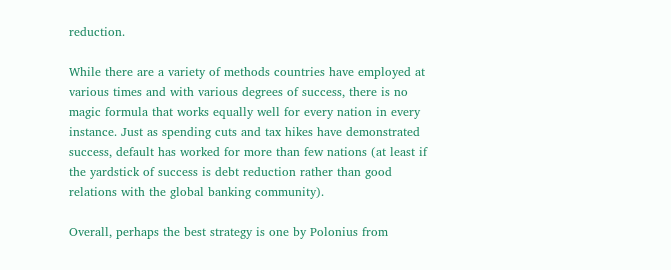reduction.

While there are a variety of methods countries have employed at various times and with various degrees of success, there is no magic formula that works equally well for every nation in every instance. Just as spending cuts and tax hikes have demonstrated success, default has worked for more than few nations (at least if the yardstick of success is debt reduction rather than good relations with the global banking community).

Overall, perhaps the best strategy is one by Polonius from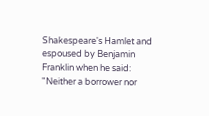Shakespeare's Hamlet and espoused by Benjamin Franklin when he said: "Neither a borrower nor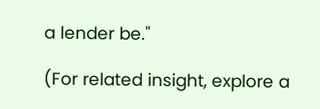a lender be."

(For related insight, explore a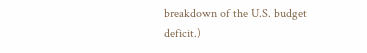breakdown of the U.S. budget deficit.)